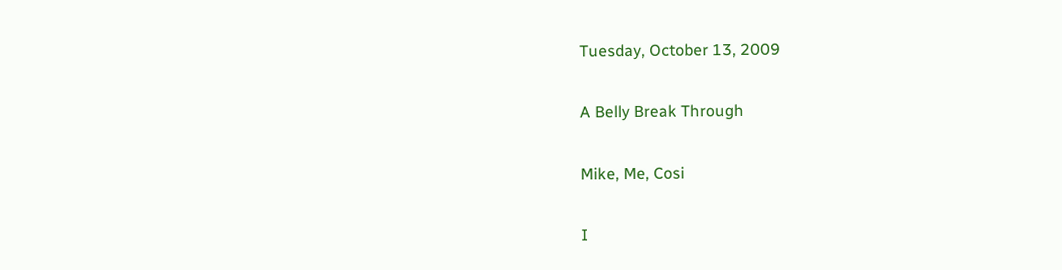Tuesday, October 13, 2009

A Belly Break Through

Mike, Me, Cosi

I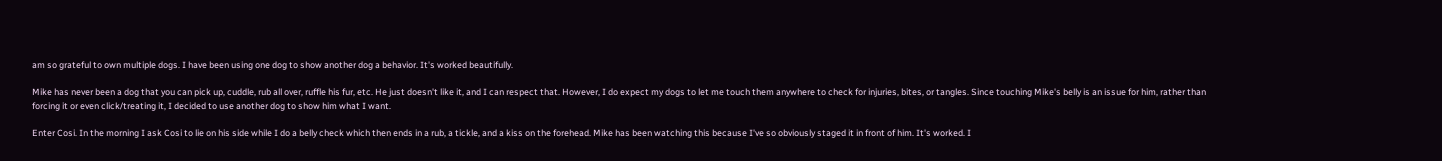am so grateful to own multiple dogs. I have been using one dog to show another dog a behavior. It's worked beautifully.

Mike has never been a dog that you can pick up, cuddle, rub all over, ruffle his fur, etc. He just doesn't like it, and I can respect that. However, I do expect my dogs to let me touch them anywhere to check for injuries, bites, or tangles. Since touching Mike's belly is an issue for him, rather than forcing it or even click/treating it, I decided to use another dog to show him what I want.

Enter Cosi. In the morning I ask Cosi to lie on his side while I do a belly check which then ends in a rub, a tickle, and a kiss on the forehead. Mike has been watching this because I've so obviously staged it in front of him. It's worked. I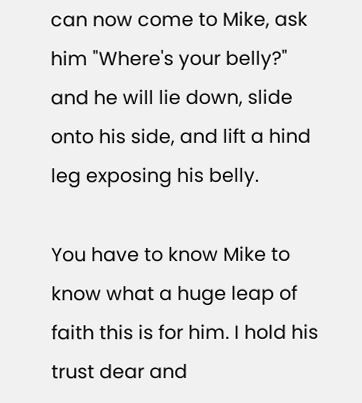can now come to Mike, ask him "Where's your belly?" and he will lie down, slide onto his side, and lift a hind leg exposing his belly.

You have to know Mike to know what a huge leap of faith this is for him. I hold his trust dear and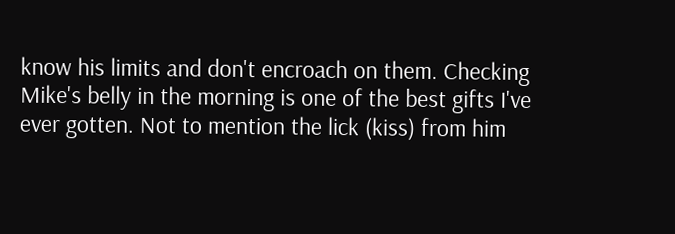know his limits and don't encroach on them. Checking Mike's belly in the morning is one of the best gifts I've ever gotten. Not to mention the lick (kiss) from him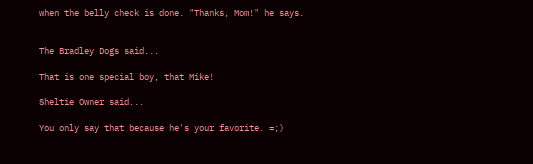when the belly check is done. "Thanks, Mom!" he says.


The Bradley Dogs said...

That is one special boy, that Mike!

Sheltie Owner said...

You only say that because he's your favorite. =;)